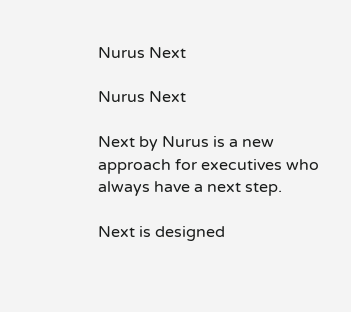Nurus Next

Nurus Next

Next by Nurus is a new approach for executives who always have a next step.

Next is designed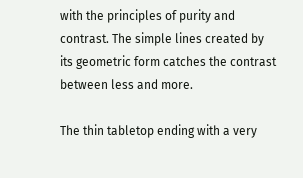with the principles of purity and contrast. The simple lines created by its geometric form catches the contrast between less and more.

The thin tabletop ending with a very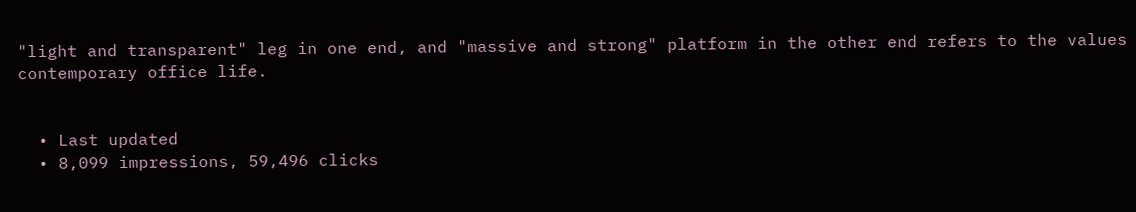"light and transparent" leg in one end, and "massive and strong" platform in the other end refers to the values contemporary office life.


  • Last updated
  • 8,099 impressions, 59,496 clicks